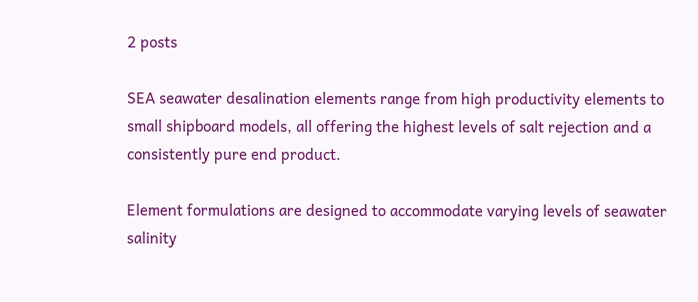2 posts

SEA seawater desalination elements range from high productivity elements to small shipboard models, all offering the highest levels of salt rejection and a consistently pure end product.

Element formulations are designed to accommodate varying levels of seawater salinity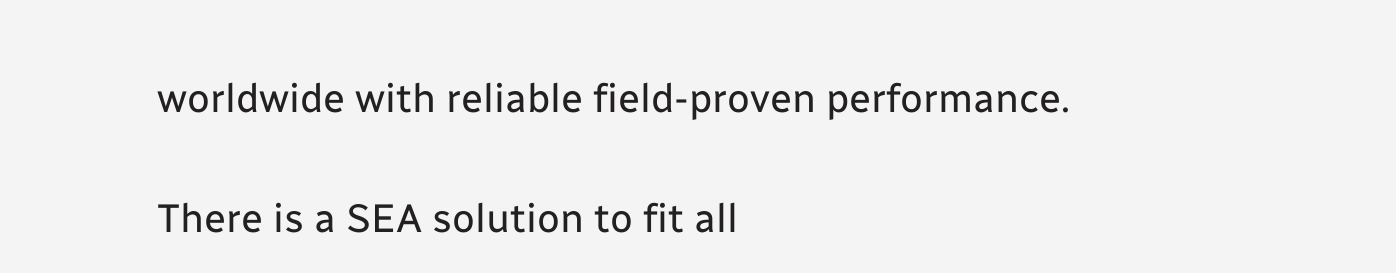worldwide with reliable field-proven performance.

There is a SEA solution to fit all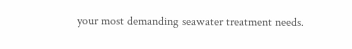your most demanding seawater treatment needs.